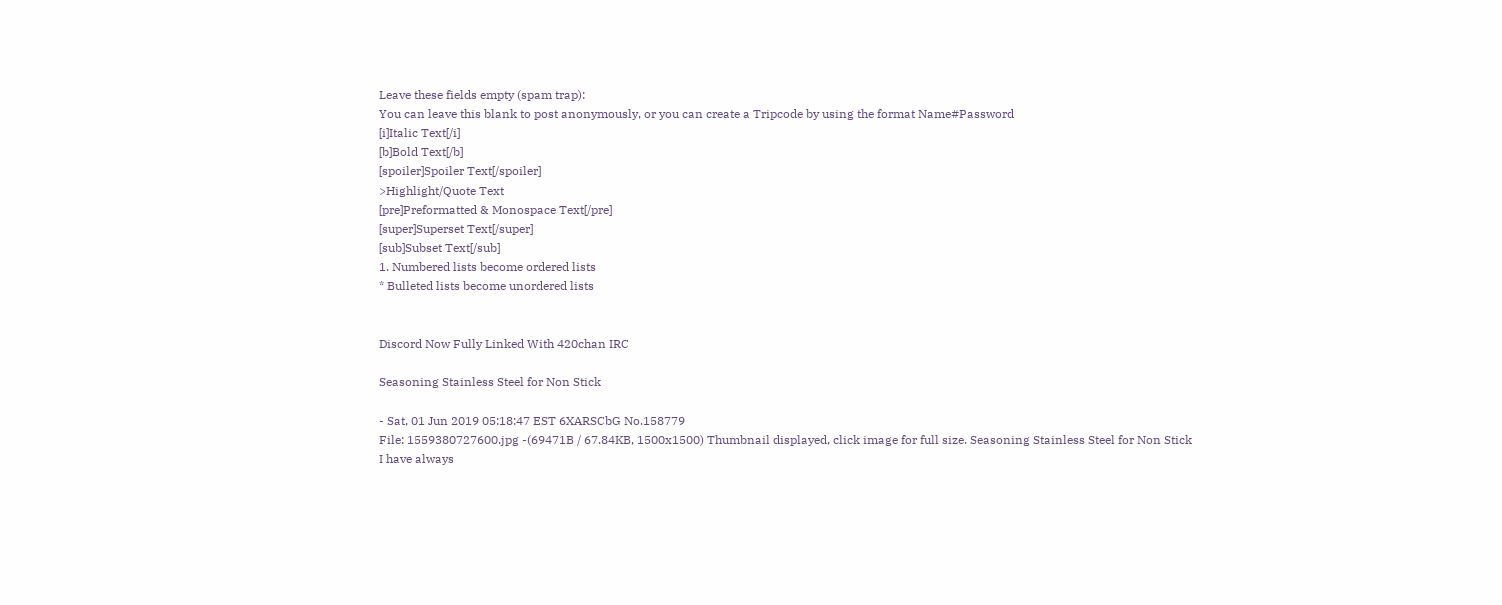Leave these fields empty (spam trap):
You can leave this blank to post anonymously, or you can create a Tripcode by using the format Name#Password
[i]Italic Text[/i]
[b]Bold Text[/b]
[spoiler]Spoiler Text[/spoiler]
>Highlight/Quote Text
[pre]Preformatted & Monospace Text[/pre]
[super]Superset Text[/super]
[sub]Subset Text[/sub]
1. Numbered lists become ordered lists
* Bulleted lists become unordered lists


Discord Now Fully Linked With 420chan IRC

Seasoning Stainless Steel for Non Stick

- Sat, 01 Jun 2019 05:18:47 EST 6XARSCbG No.158779
File: 1559380727600.jpg -(69471B / 67.84KB, 1500x1500) Thumbnail displayed, click image for full size. Seasoning Stainless Steel for Non Stick
I have always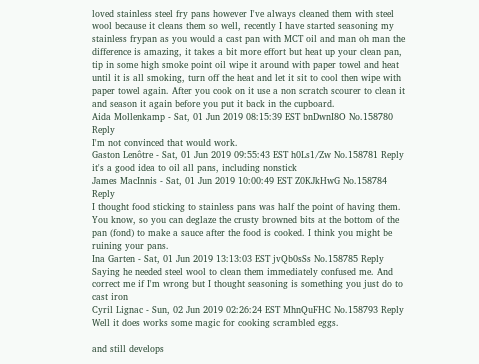loved stainless steel fry pans however I've always cleaned them with steel wool because it cleans them so well, recently I have started seasoning my stainless frypan as you would a cast pan with MCT oil and man oh man the difference is amazing, it takes a bit more effort but heat up your clean pan, tip in some high smoke point oil wipe it around with paper towel and heat until it is all smoking, turn off the heat and let it sit to cool then wipe with paper towel again. After you cook on it use a non scratch scourer to clean it and season it again before you put it back in the cupboard.
Aida Mollenkamp - Sat, 01 Jun 2019 08:15:39 EST bnDwnI8O No.158780 Reply
I'm not convinced that would work.
Gaston Lenôtre - Sat, 01 Jun 2019 09:55:43 EST h0Ls1/Zw No.158781 Reply
it's a good idea to oil all pans, including nonstick
James MacInnis - Sat, 01 Jun 2019 10:00:49 EST Z0KJkHwG No.158784 Reply
I thought food sticking to stainless pans was half the point of having them. You know, so you can deglaze the crusty browned bits at the bottom of the pan (fond) to make a sauce after the food is cooked. I think you might be ruining your pans.
Ina Garten - Sat, 01 Jun 2019 13:13:03 EST jvQb0sSs No.158785 Reply
Saying he needed steel wool to clean them immediately confused me. And correct me if I'm wrong but I thought seasoning is something you just do to cast iron
Cyril Lignac - Sun, 02 Jun 2019 02:26:24 EST MhnQuFHC No.158793 Reply
Well it does works some magic for cooking scrambled eggs.

and still develops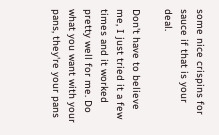some nice crispins for sauce if that is your deal.

Don't have to believe me, I just tried it a few times and it worked pretty well for me. Do what you want with your pans, they're your pans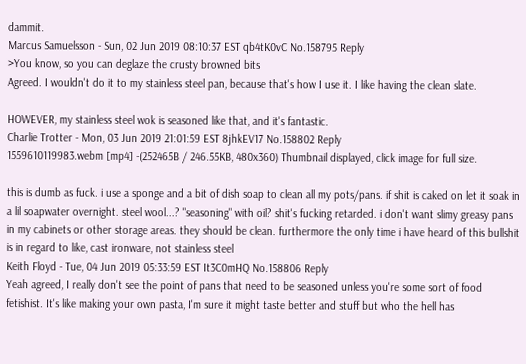dammit.
Marcus Samuelsson - Sun, 02 Jun 2019 08:10:37 EST qb4tK0vC No.158795 Reply
>You know, so you can deglaze the crusty browned bits
Agreed. I wouldn't do it to my stainless steel pan, because that's how I use it. I like having the clean slate.

HOWEVER, my stainless steel wok is seasoned like that, and it's fantastic.
Charlie Trotter - Mon, 03 Jun 2019 21:01:59 EST 8jhkEV17 No.158802 Reply
1559610119983.webm [mp4] -(252465B / 246.55KB, 480x360) Thumbnail displayed, click image for full size.

this is dumb as fuck. i use a sponge and a bit of dish soap to clean all my pots/pans. if shit is caked on let it soak in a lil soapwater overnight. steel wool...? "seasoning" with oil? shit's fucking retarded. i don't want slimy greasy pans in my cabinets or other storage areas. they should be clean. furthermore the only time i have heard of this bullshit is in regard to like, cast ironware, not stainless steel
Keith Floyd - Tue, 04 Jun 2019 05:33:59 EST It3C0mHQ No.158806 Reply
Yeah agreed, I really don't see the point of pans that need to be seasoned unless you're some sort of food fetishist. It's like making your own pasta, I'm sure it might taste better and stuff but who the hell has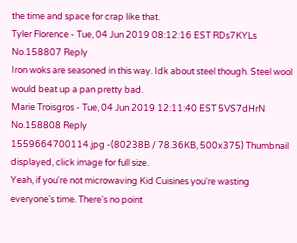the time and space for crap like that.
Tyler Florence - Tue, 04 Jun 2019 08:12:16 EST RDs7KYLs No.158807 Reply
Iron woks are seasoned in this way. Idk about steel though. Steel wool would beat up a pan pretty bad.
Marie Troisgros - Tue, 04 Jun 2019 12:11:40 EST 5VS7dHrN No.158808 Reply
1559664700114.jpg -(80238B / 78.36KB, 500x375) Thumbnail displayed, click image for full size.
Yeah, if you're not microwaving Kid Cuisines you're wasting everyone's time. There's no point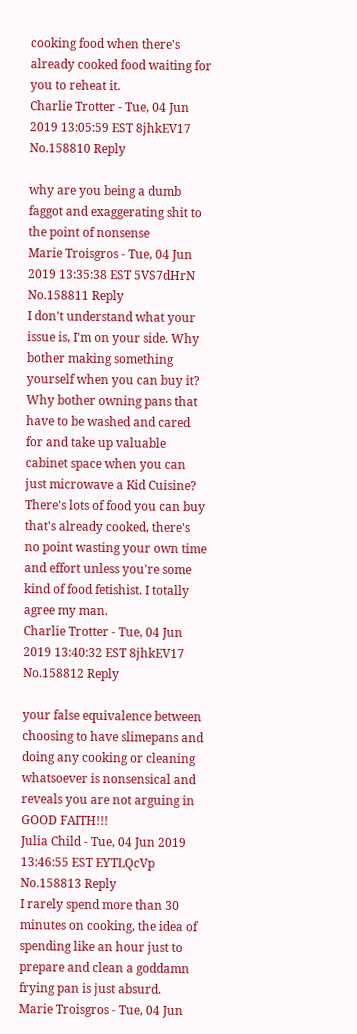cooking food when there's already cooked food waiting for you to reheat it.
Charlie Trotter - Tue, 04 Jun 2019 13:05:59 EST 8jhkEV17 No.158810 Reply

why are you being a dumb faggot and exaggerating shit to the point of nonsense
Marie Troisgros - Tue, 04 Jun 2019 13:35:38 EST 5VS7dHrN No.158811 Reply
I don't understand what your issue is, I'm on your side. Why bother making something yourself when you can buy it? Why bother owning pans that have to be washed and cared for and take up valuable cabinet space when you can just microwave a Kid Cuisine? There's lots of food you can buy that's already cooked, there's no point wasting your own time and effort unless you're some kind of food fetishist. I totally agree my man.
Charlie Trotter - Tue, 04 Jun 2019 13:40:32 EST 8jhkEV17 No.158812 Reply

your false equivalence between choosing to have slimepans and doing any cooking or cleaning whatsoever is nonsensical and reveals you are not arguing in GOOD FAITH!!!
Julia Child - Tue, 04 Jun 2019 13:46:55 EST EYTLQcVp No.158813 Reply
I rarely spend more than 30 minutes on cooking, the idea of spending like an hour just to prepare and clean a goddamn frying pan is just absurd.
Marie Troisgros - Tue, 04 Jun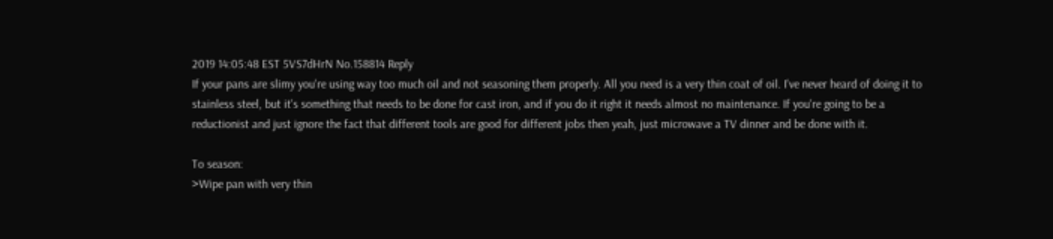2019 14:05:48 EST 5VS7dHrN No.158814 Reply
If your pans are slimy you're using way too much oil and not seasoning them properly. All you need is a very thin coat of oil. I've never heard of doing it to stainless steel, but it's something that needs to be done for cast iron, and if you do it right it needs almost no maintenance. If you're going to be a reductionist and just ignore the fact that different tools are good for different jobs then yeah, just microwave a TV dinner and be done with it.

To season:
>Wipe pan with very thin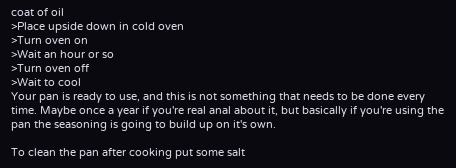coat of oil
>Place upside down in cold oven
>Turn oven on
>Wait an hour or so
>Turn oven off
>Wait to cool
Your pan is ready to use, and this is not something that needs to be done every time. Maybe once a year if you're real anal about it, but basically if you're using the pan the seasoning is going to build up on it's own.

To clean the pan after cooking put some salt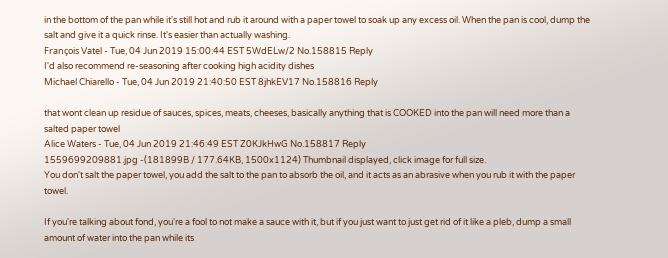in the bottom of the pan while it's still hot and rub it around with a paper towel to soak up any excess oil. When the pan is cool, dump the salt and give it a quick rinse. It's easier than actually washing.
François Vatel - Tue, 04 Jun 2019 15:00:44 EST 5WdELw/2 No.158815 Reply
I'd also recommend re-seasoning after cooking high acidity dishes
Michael Chiarello - Tue, 04 Jun 2019 21:40:50 EST 8jhkEV17 No.158816 Reply

that wont clean up residue of sauces, spices, meats, cheeses, basically anything that is COOKED into the pan will need more than a salted paper towel
Alice Waters - Tue, 04 Jun 2019 21:46:49 EST Z0KJkHwG No.158817 Reply
1559699209881.jpg -(181899B / 177.64KB, 1500x1124) Thumbnail displayed, click image for full size.
You don't salt the paper towel, you add the salt to the pan to absorb the oil, and it acts as an abrasive when you rub it with the paper towel.

If you're talking about fond, you're a fool to not make a sauce with it, but if you just want to just get rid of it like a pleb, dump a small amount of water into the pan while its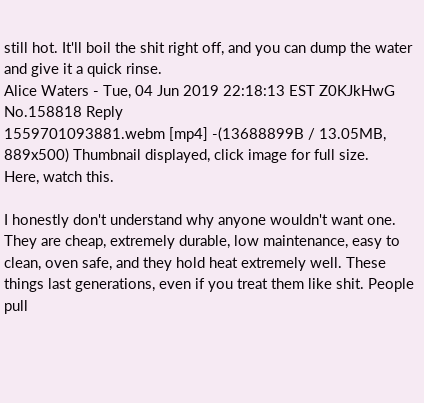still hot. It'll boil the shit right off, and you can dump the water and give it a quick rinse.
Alice Waters - Tue, 04 Jun 2019 22:18:13 EST Z0KJkHwG No.158818 Reply
1559701093881.webm [mp4] -(13688899B / 13.05MB, 889x500) Thumbnail displayed, click image for full size.
Here, watch this.

I honestly don't understand why anyone wouldn't want one. They are cheap, extremely durable, low maintenance, easy to clean, oven safe, and they hold heat extremely well. These things last generations, even if you treat them like shit. People pull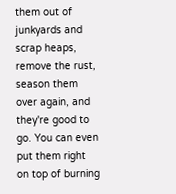them out of junkyards and scrap heaps, remove the rust, season them over again, and they're good to go. You can even put them right on top of burning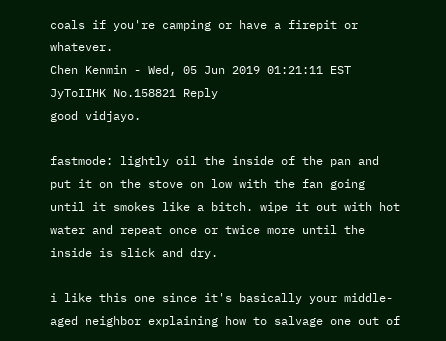coals if you're camping or have a firepit or whatever.
Chen Kenmin - Wed, 05 Jun 2019 01:21:11 EST JyToIIHK No.158821 Reply
good vidjayo.

fastmode: lightly oil the inside of the pan and put it on the stove on low with the fan going until it smokes like a bitch. wipe it out with hot water and repeat once or twice more until the inside is slick and dry.

i like this one since it's basically your middle-aged neighbor explaining how to salvage one out of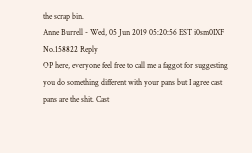the scrap bin.
Anne Burrell - Wed, 05 Jun 2019 05:20:56 EST i0sm0IXF No.158822 Reply
OP here, everyone feel free to call me a faggot for suggesting you do something different with your pans but I agree cast pans are the shit. Cast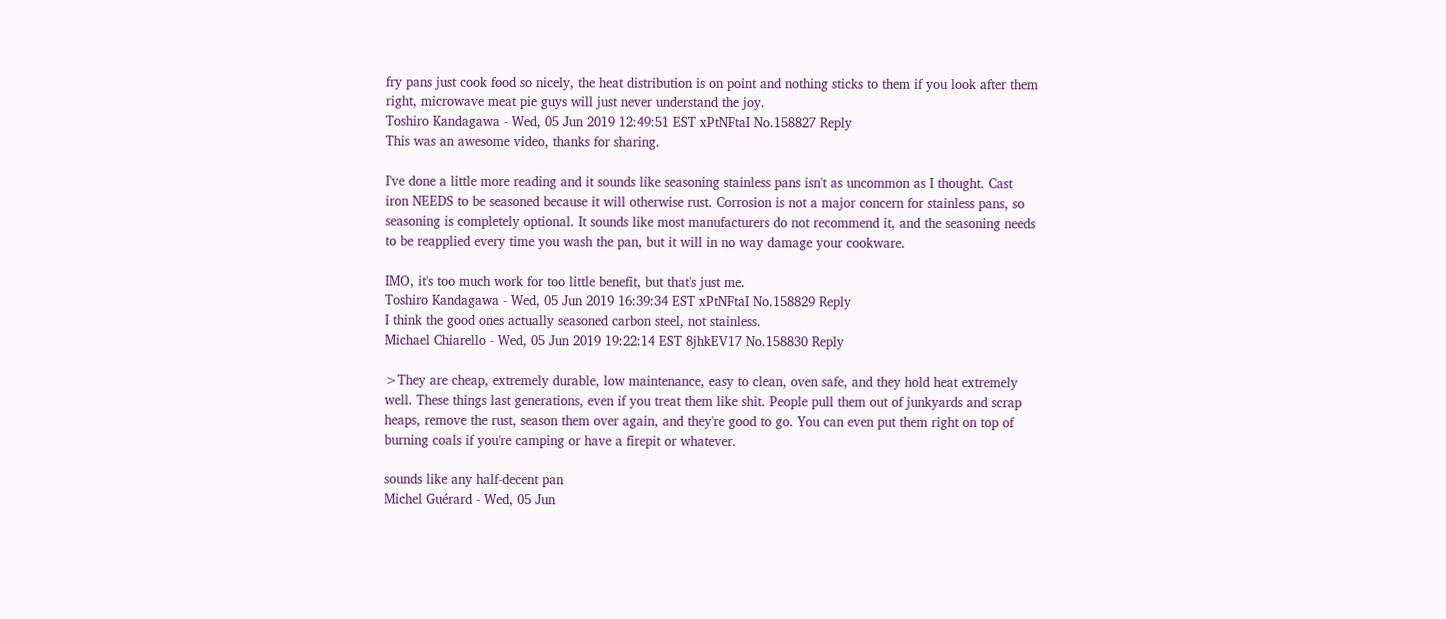fry pans just cook food so nicely, the heat distribution is on point and nothing sticks to them if you look after them right, microwave meat pie guys will just never understand the joy.
Toshiro Kandagawa - Wed, 05 Jun 2019 12:49:51 EST xPtNFtaI No.158827 Reply
This was an awesome video, thanks for sharing.

I've done a little more reading and it sounds like seasoning stainless pans isn't as uncommon as I thought. Cast iron NEEDS to be seasoned because it will otherwise rust. Corrosion is not a major concern for stainless pans, so seasoning is completely optional. It sounds like most manufacturers do not recommend it, and the seasoning needs to be reapplied every time you wash the pan, but it will in no way damage your cookware.

IMO, it's too much work for too little benefit, but that's just me.
Toshiro Kandagawa - Wed, 05 Jun 2019 16:39:34 EST xPtNFtaI No.158829 Reply
I think the good ones actually seasoned carbon steel, not stainless.
Michael Chiarello - Wed, 05 Jun 2019 19:22:14 EST 8jhkEV17 No.158830 Reply

>They are cheap, extremely durable, low maintenance, easy to clean, oven safe, and they hold heat extremely well. These things last generations, even if you treat them like shit. People pull them out of junkyards and scrap heaps, remove the rust, season them over again, and they're good to go. You can even put them right on top of burning coals if you're camping or have a firepit or whatever.

sounds like any half-decent pan
Michel Guérard - Wed, 05 Jun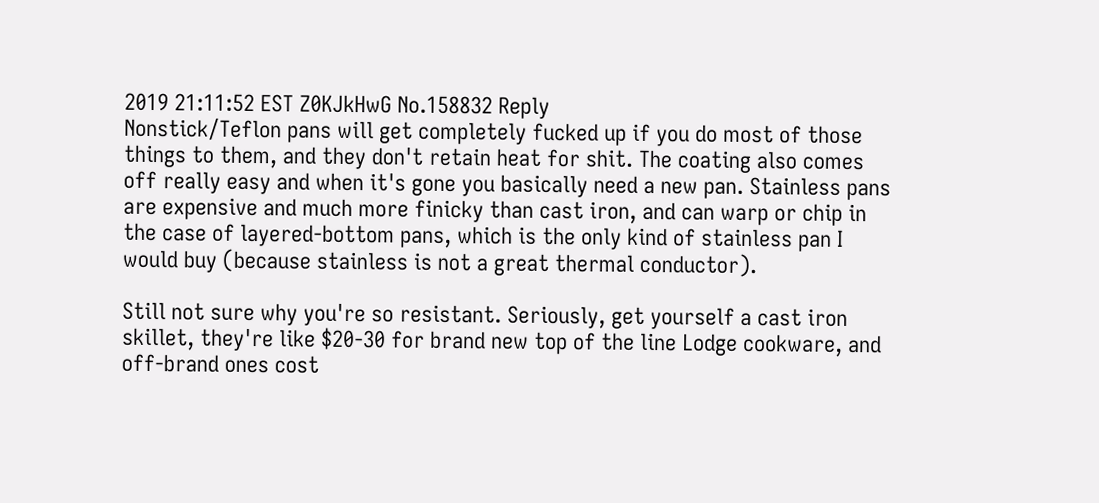2019 21:11:52 EST Z0KJkHwG No.158832 Reply
Nonstick/Teflon pans will get completely fucked up if you do most of those things to them, and they don't retain heat for shit. The coating also comes off really easy and when it's gone you basically need a new pan. Stainless pans are expensive and much more finicky than cast iron, and can warp or chip in the case of layered-bottom pans, which is the only kind of stainless pan I would buy (because stainless is not a great thermal conductor).

Still not sure why you're so resistant. Seriously, get yourself a cast iron skillet, they're like $20-30 for brand new top of the line Lodge cookware, and off-brand ones cost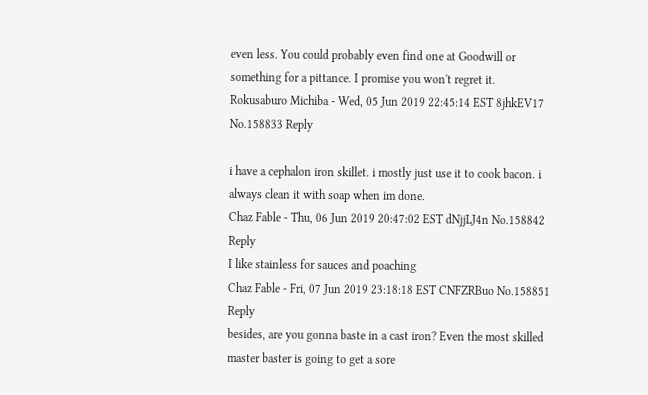even less. You could probably even find one at Goodwill or something for a pittance. I promise you won't regret it.
Rokusaburo Michiba - Wed, 05 Jun 2019 22:45:14 EST 8jhkEV17 No.158833 Reply

i have a cephalon iron skillet. i mostly just use it to cook bacon. i always clean it with soap when im done.
Chaz Fable - Thu, 06 Jun 2019 20:47:02 EST dNjjLJ4n No.158842 Reply
I like stainless for sauces and poaching
Chaz Fable - Fri, 07 Jun 2019 23:18:18 EST CNFZRBuo No.158851 Reply
besides, are you gonna baste in a cast iron? Even the most skilled master baster is going to get a sore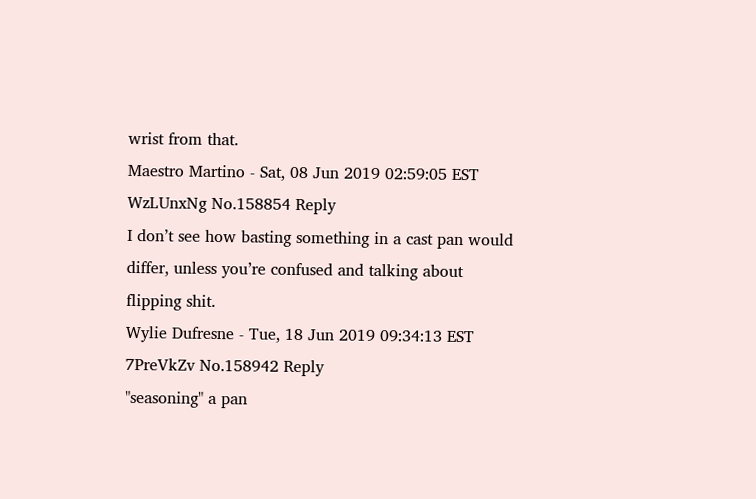wrist from that.
Maestro Martino - Sat, 08 Jun 2019 02:59:05 EST WzLUnxNg No.158854 Reply
I don’t see how basting something in a cast pan would differ, unless you’re confused and talking about flipping shit.
Wylie Dufresne - Tue, 18 Jun 2019 09:34:13 EST 7PreVkZv No.158942 Reply
"seasoning" a pan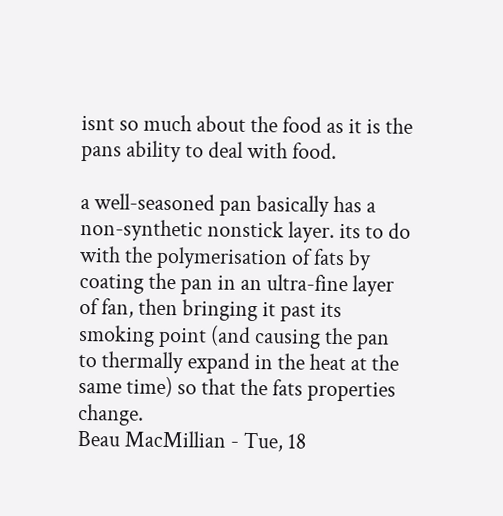isnt so much about the food as it is the pans ability to deal with food.

a well-seasoned pan basically has a non-synthetic nonstick layer. its to do with the polymerisation of fats by coating the pan in an ultra-fine layer of fan, then bringing it past its smoking point (and causing the pan to thermally expand in the heat at the same time) so that the fats properties change.
Beau MacMillian - Tue, 18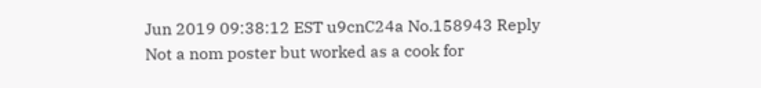Jun 2019 09:38:12 EST u9cnC24a No.158943 Reply
Not a nom poster but worked as a cook for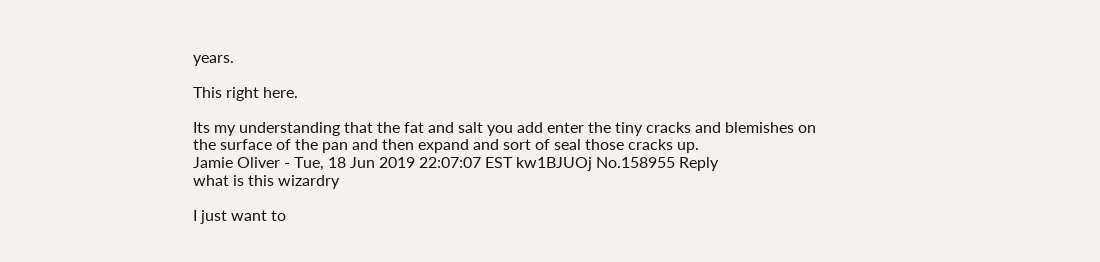years.

This right here.

Its my understanding that the fat and salt you add enter the tiny cracks and blemishes on the surface of the pan and then expand and sort of seal those cracks up.
Jamie Oliver - Tue, 18 Jun 2019 22:07:07 EST kw1BJUOj No.158955 Reply
what is this wizardry

I just want to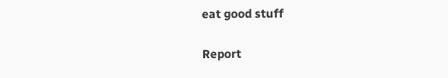eat good stuff

Report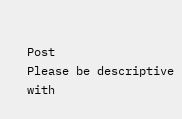Post
Please be descriptive with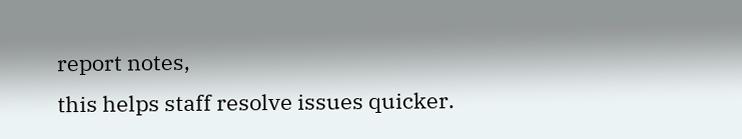report notes,
this helps staff resolve issues quicker.